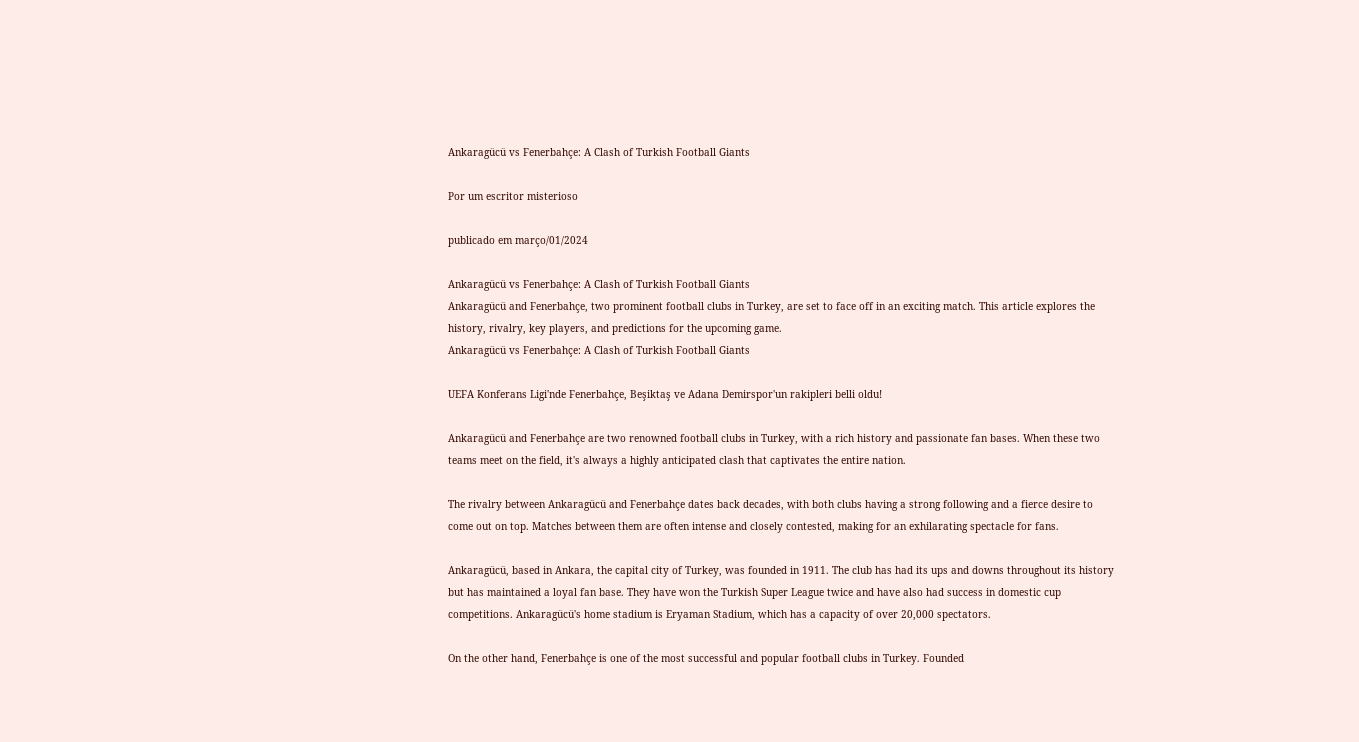Ankaragücü vs Fenerbahçe: A Clash of Turkish Football Giants

Por um escritor misterioso

publicado em março/01/2024

Ankaragücü vs Fenerbahçe: A Clash of Turkish Football Giants
Ankaragücü and Fenerbahçe, two prominent football clubs in Turkey, are set to face off in an exciting match. This article explores the history, rivalry, key players, and predictions for the upcoming game.
Ankaragücü vs Fenerbahçe: A Clash of Turkish Football Giants

UEFA Konferans Ligi'nde Fenerbahçe, Beşiktaş ve Adana Demirspor'un rakipleri belli oldu!

Ankaragücü and Fenerbahçe are two renowned football clubs in Turkey, with a rich history and passionate fan bases. When these two teams meet on the field, it's always a highly anticipated clash that captivates the entire nation.

The rivalry between Ankaragücü and Fenerbahçe dates back decades, with both clubs having a strong following and a fierce desire to come out on top. Matches between them are often intense and closely contested, making for an exhilarating spectacle for fans.

Ankaragücü, based in Ankara, the capital city of Turkey, was founded in 1911. The club has had its ups and downs throughout its history but has maintained a loyal fan base. They have won the Turkish Super League twice and have also had success in domestic cup competitions. Ankaragücü's home stadium is Eryaman Stadium, which has a capacity of over 20,000 spectators.

On the other hand, Fenerbahçe is one of the most successful and popular football clubs in Turkey. Founded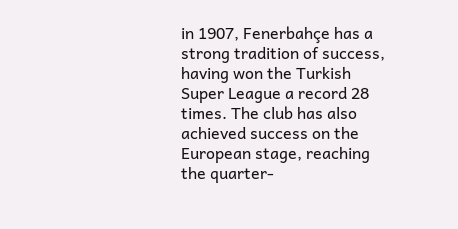in 1907, Fenerbahçe has a strong tradition of success, having won the Turkish Super League a record 28 times. The club has also achieved success on the European stage, reaching the quarter-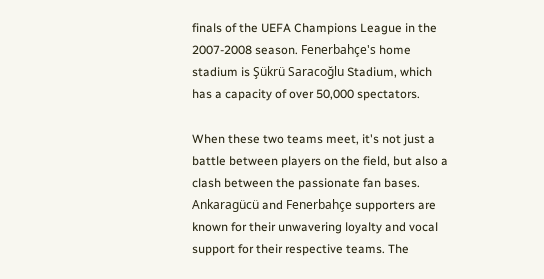finals of the UEFA Champions League in the 2007-2008 season. Fenerbahçe's home stadium is Şükrü Saracoğlu Stadium, which has a capacity of over 50,000 spectators.

When these two teams meet, it's not just a battle between players on the field, but also a clash between the passionate fan bases. Ankaragücü and Fenerbahçe supporters are known for their unwavering loyalty and vocal support for their respective teams. The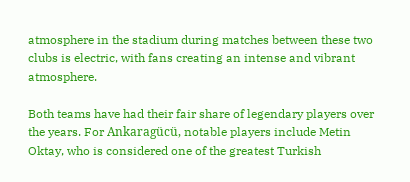atmosphere in the stadium during matches between these two clubs is electric, with fans creating an intense and vibrant atmosphere.

Both teams have had their fair share of legendary players over the years. For Ankaragücü, notable players include Metin Oktay, who is considered one of the greatest Turkish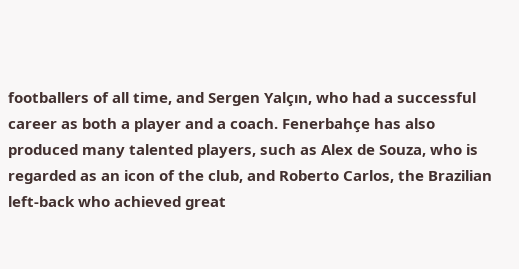footballers of all time, and Sergen Yalçın, who had a successful career as both a player and a coach. Fenerbahçe has also produced many talented players, such as Alex de Souza, who is regarded as an icon of the club, and Roberto Carlos, the Brazilian left-back who achieved great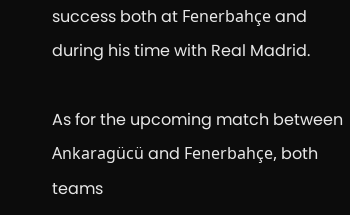success both at Fenerbahçe and during his time with Real Madrid.

As for the upcoming match between Ankaragücü and Fenerbahçe, both teams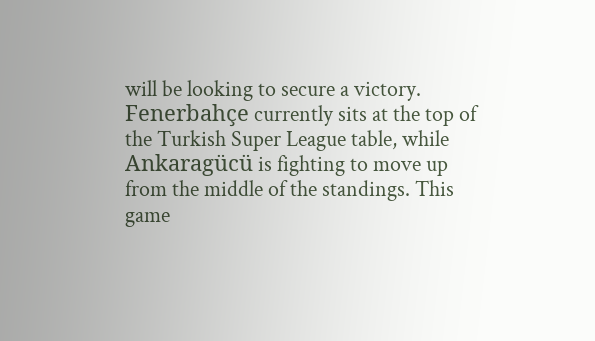will be looking to secure a victory. Fenerbahçe currently sits at the top of the Turkish Super League table, while Ankaragücü is fighting to move up from the middle of the standings. This game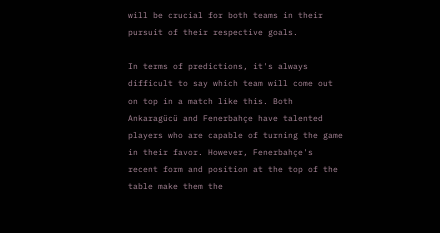will be crucial for both teams in their pursuit of their respective goals.

In terms of predictions, it's always difficult to say which team will come out on top in a match like this. Both Ankaragücü and Fenerbahçe have talented players who are capable of turning the game in their favor. However, Fenerbahçe's recent form and position at the top of the table make them the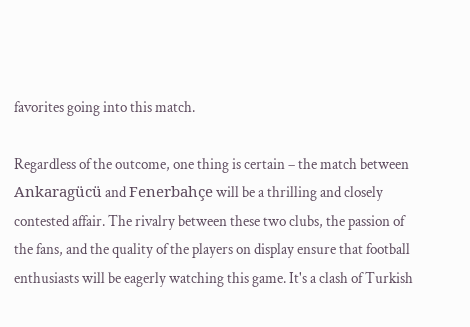favorites going into this match.

Regardless of the outcome, one thing is certain – the match between Ankaragücü and Fenerbahçe will be a thrilling and closely contested affair. The rivalry between these two clubs, the passion of the fans, and the quality of the players on display ensure that football enthusiasts will be eagerly watching this game. It's a clash of Turkish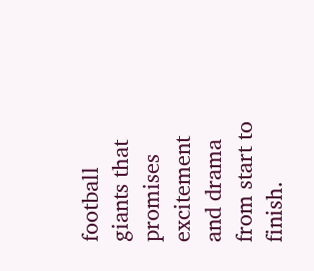football giants that promises excitement and drama from start to finish.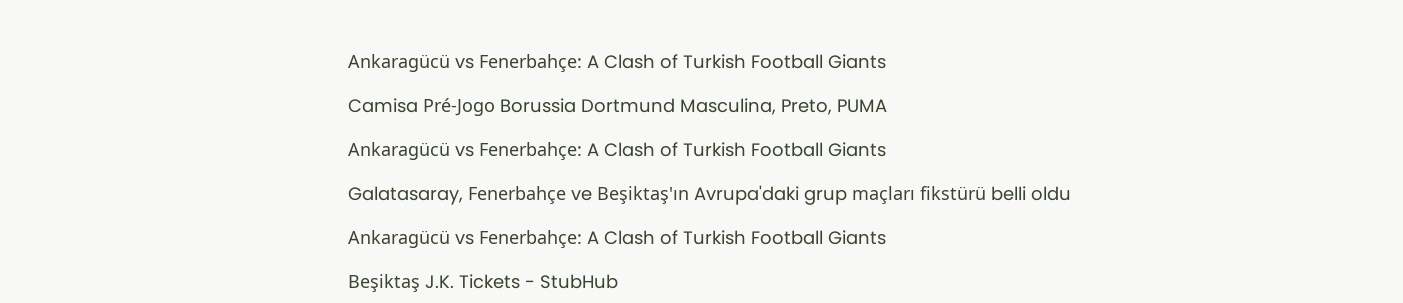Ankaragücü vs Fenerbahçe: A Clash of Turkish Football Giants

Camisa Pré-Jogo Borussia Dortmund Masculina, Preto, PUMA

Ankaragücü vs Fenerbahçe: A Clash of Turkish Football Giants

Galatasaray, Fenerbahçe ve Beşiktaş'ın Avrupa'daki grup maçları fikstürü belli oldu

Ankaragücü vs Fenerbahçe: A Clash of Turkish Football Giants

Beşiktaş J.K. Tickets - StubHub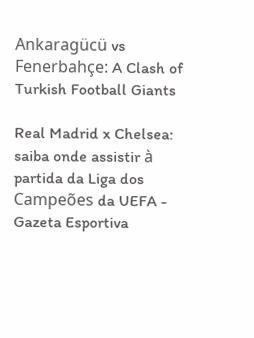Ankaragücü vs Fenerbahçe: A Clash of Turkish Football Giants

Real Madrid x Chelsea: saiba onde assistir à partida da Liga dos Campeões da UEFA - Gazeta Esportiva